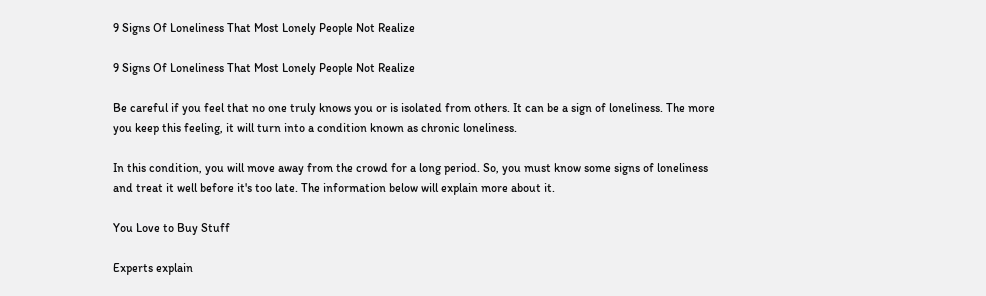9 Signs Of Loneliness That Most Lonely People Not Realize

9 Signs Of Loneliness That Most Lonely People Not Realize

Be careful if you feel that no one truly knows you or is isolated from others. It can be a sign of loneliness. The more you keep this feeling, it will turn into a condition known as chronic loneliness.

In this condition, you will move away from the crowd for a long period. So, you must know some signs of loneliness and treat it well before it's too late. The information below will explain more about it.

You Love to Buy Stuff

Experts explain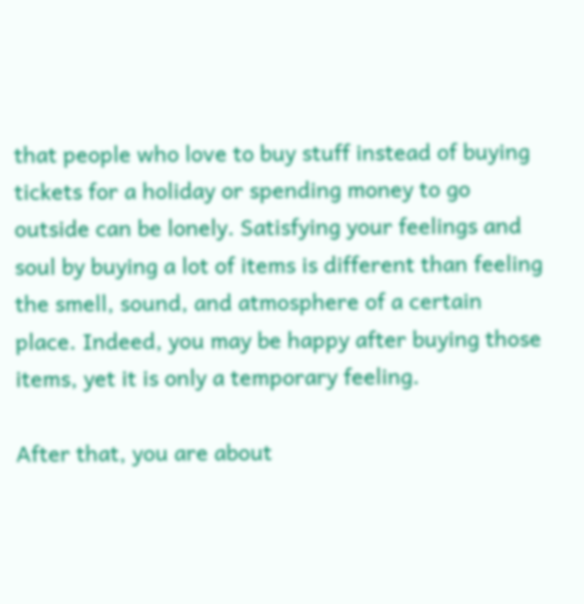that people who love to buy stuff instead of buying tickets for a holiday or spending money to go outside can be lonely. Satisfying your feelings and soul by buying a lot of items is different than feeling the smell, sound, and atmosphere of a certain place. Indeed, you may be happy after buying those items, yet it is only a temporary feeling.

After that, you are about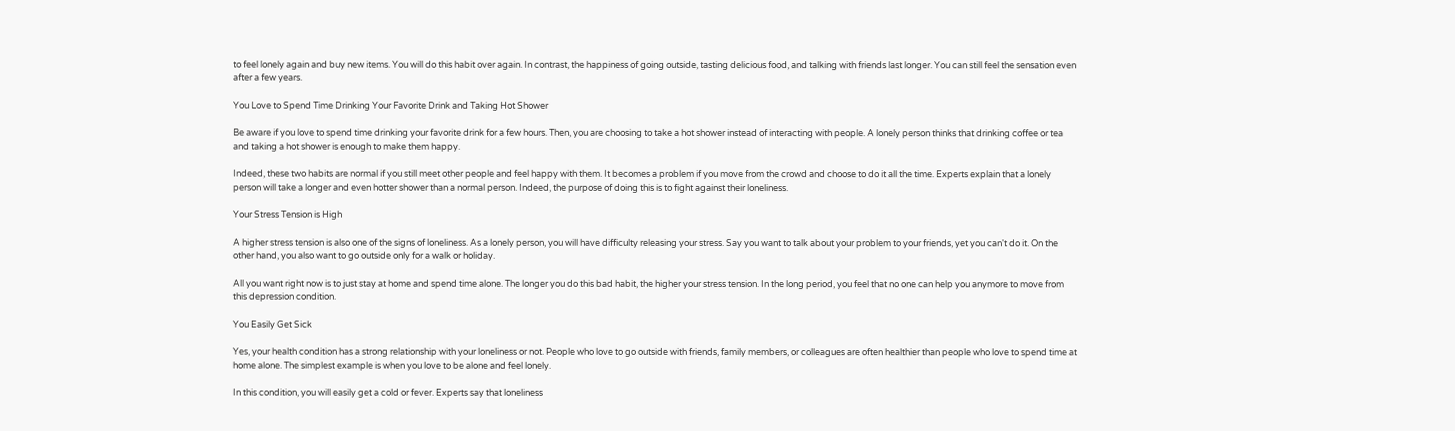to feel lonely again and buy new items. You will do this habit over again. In contrast, the happiness of going outside, tasting delicious food, and talking with friends last longer. You can still feel the sensation even after a few years.

You Love to Spend Time Drinking Your Favorite Drink and Taking Hot Shower

Be aware if you love to spend time drinking your favorite drink for a few hours. Then, you are choosing to take a hot shower instead of interacting with people. A lonely person thinks that drinking coffee or tea and taking a hot shower is enough to make them happy.

Indeed, these two habits are normal if you still meet other people and feel happy with them. It becomes a problem if you move from the crowd and choose to do it all the time. Experts explain that a lonely person will take a longer and even hotter shower than a normal person. Indeed, the purpose of doing this is to fight against their loneliness.

Your Stress Tension is High

A higher stress tension is also one of the signs of loneliness. As a lonely person, you will have difficulty releasing your stress. Say you want to talk about your problem to your friends, yet you can't do it. On the other hand, you also want to go outside only for a walk or holiday.

All you want right now is to just stay at home and spend time alone. The longer you do this bad habit, the higher your stress tension. In the long period, you feel that no one can help you anymore to move from this depression condition.

You Easily Get Sick

Yes, your health condition has a strong relationship with your loneliness or not. People who love to go outside with friends, family members, or colleagues are often healthier than people who love to spend time at home alone. The simplest example is when you love to be alone and feel lonely.

In this condition, you will easily get a cold or fever. Experts say that loneliness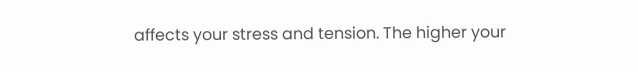affects your stress and tension. The higher your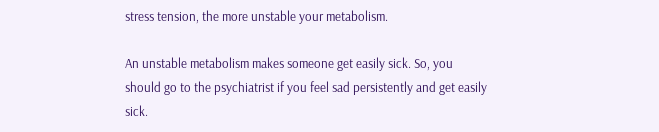stress tension, the more unstable your metabolism.

An unstable metabolism makes someone get easily sick. So, you should go to the psychiatrist if you feel sad persistently and get easily sick.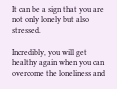It can be a sign that you are not only lonely but also stressed.

Incredibly, you will get healthy again when you can overcome the loneliness and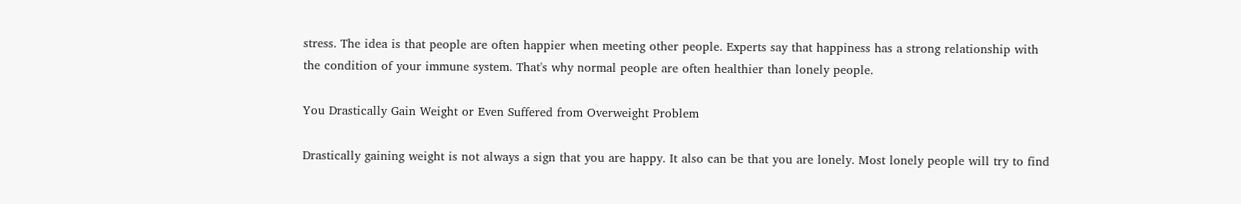stress. The idea is that people are often happier when meeting other people. Experts say that happiness has a strong relationship with the condition of your immune system. That's why normal people are often healthier than lonely people.

You Drastically Gain Weight or Even Suffered from Overweight Problem

Drastically gaining weight is not always a sign that you are happy. It also can be that you are lonely. Most lonely people will try to find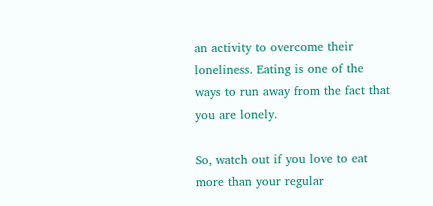an activity to overcome their loneliness. Eating is one of the ways to run away from the fact that you are lonely.

So, watch out if you love to eat more than your regular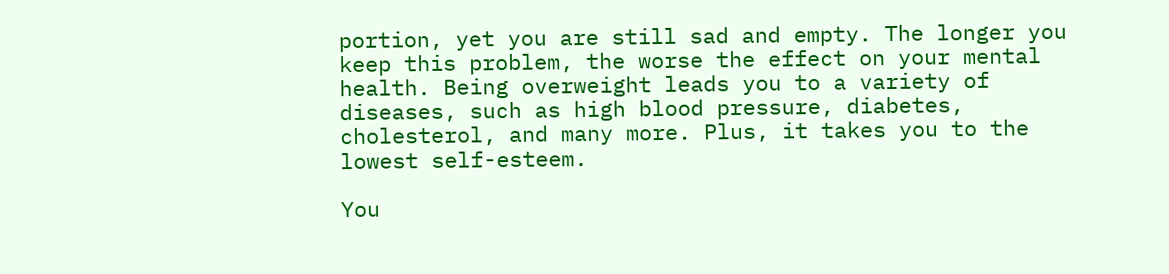portion, yet you are still sad and empty. The longer you keep this problem, the worse the effect on your mental health. Being overweight leads you to a variety of diseases, such as high blood pressure, diabetes, cholesterol, and many more. Plus, it takes you to the lowest self-esteem.

You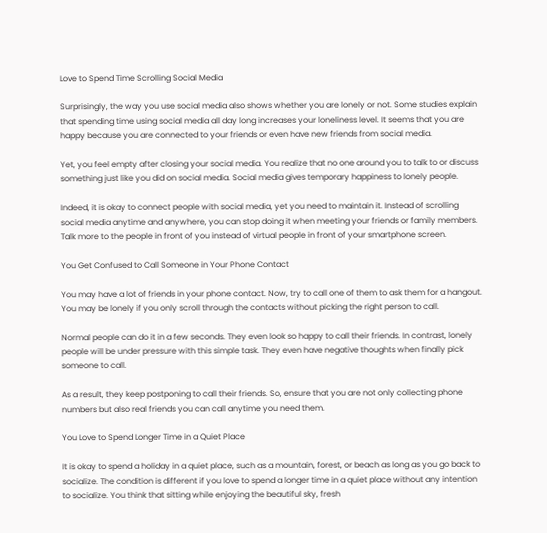Love to Spend Time Scrolling Social Media

Surprisingly, the way you use social media also shows whether you are lonely or not. Some studies explain that spending time using social media all day long increases your loneliness level. It seems that you are happy because you are connected to your friends or even have new friends from social media.

Yet, you feel empty after closing your social media. You realize that no one around you to talk to or discuss something just like you did on social media. Social media gives temporary happiness to lonely people.

Indeed, it is okay to connect people with social media, yet you need to maintain it. Instead of scrolling social media anytime and anywhere, you can stop doing it when meeting your friends or family members. Talk more to the people in front of you instead of virtual people in front of your smartphone screen.

You Get Confused to Call Someone in Your Phone Contact

You may have a lot of friends in your phone contact. Now, try to call one of them to ask them for a hangout. You may be lonely if you only scroll through the contacts without picking the right person to call.

Normal people can do it in a few seconds. They even look so happy to call their friends. In contrast, lonely people will be under pressure with this simple task. They even have negative thoughts when finally pick someone to call.

As a result, they keep postponing to call their friends. So, ensure that you are not only collecting phone numbers but also real friends you can call anytime you need them.

You Love to Spend Longer Time in a Quiet Place

It is okay to spend a holiday in a quiet place, such as a mountain, forest, or beach as long as you go back to socialize. The condition is different if you love to spend a longer time in a quiet place without any intention to socialize. You think that sitting while enjoying the beautiful sky, fresh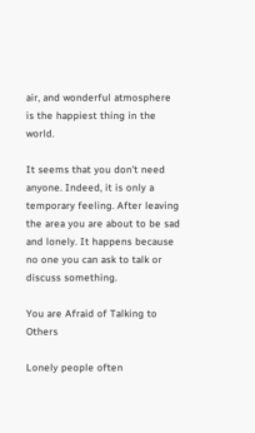air, and wonderful atmosphere is the happiest thing in the world.

It seems that you don't need anyone. Indeed, it is only a temporary feeling. After leaving the area you are about to be sad and lonely. It happens because no one you can ask to talk or discuss something.

You are Afraid of Talking to Others

Lonely people often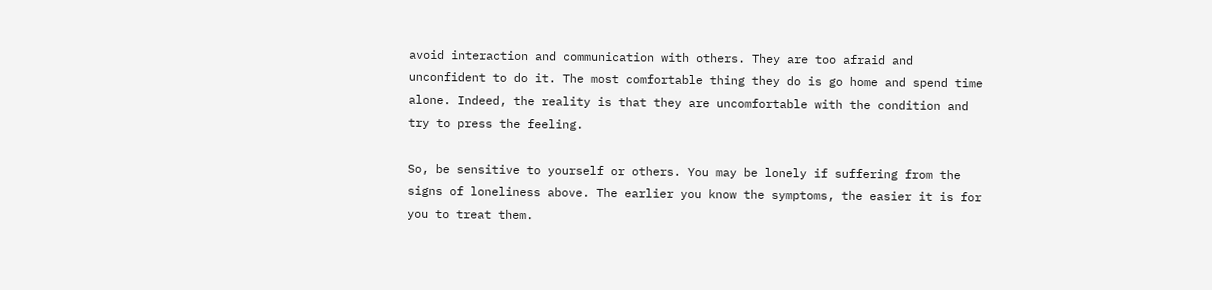avoid interaction and communication with others. They are too afraid and unconfident to do it. The most comfortable thing they do is go home and spend time alone. Indeed, the reality is that they are uncomfortable with the condition and try to press the feeling.

So, be sensitive to yourself or others. You may be lonely if suffering from the signs of loneliness above. The earlier you know the symptoms, the easier it is for you to treat them.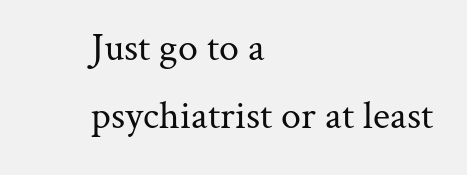Just go to a psychiatrist or at least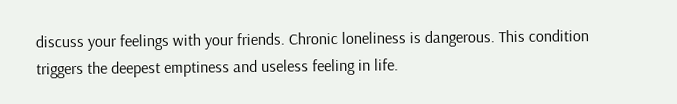discuss your feelings with your friends. Chronic loneliness is dangerous. This condition triggers the deepest emptiness and useless feeling in life.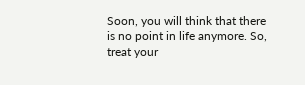Soon, you will think that there is no point in life anymore. So, treat your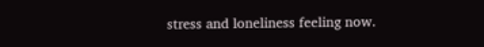stress and loneliness feeling now.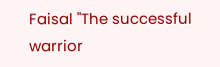Faisal "The successful warrior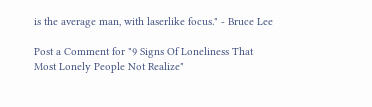is the average man, with laserlike focus." - Bruce Lee

Post a Comment for "9 Signs Of Loneliness That Most Lonely People Not Realize"